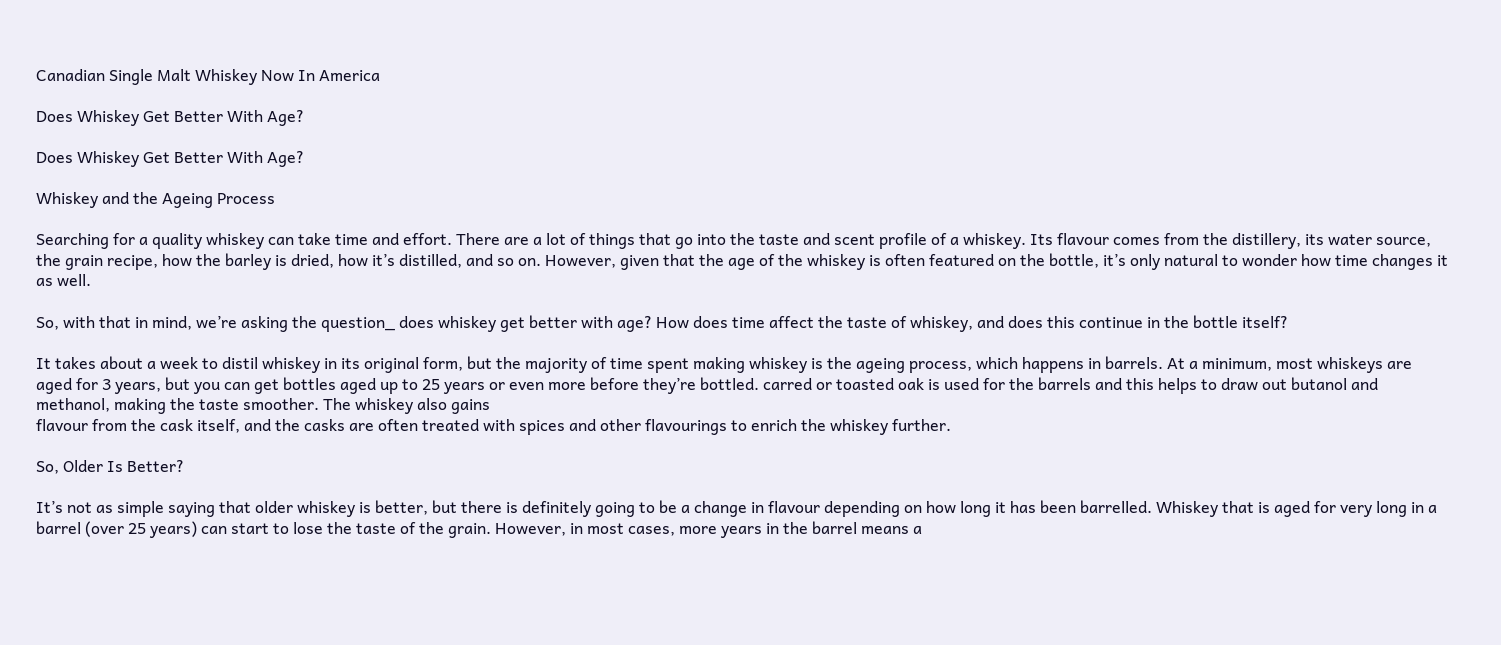Canadian Single Malt Whiskey Now In America

Does Whiskey Get Better With Age?

Does Whiskey Get Better With Age?

Whiskey and the Ageing Process

Searching for a quality whiskey can take time and effort. There are a lot of things that go into the taste and scent profile of a whiskey. Its flavour comes from the distillery, its water source, the grain recipe, how the barley is dried, how it’s distilled, and so on. However, given that the age of the whiskey is often featured on the bottle, it’s only natural to wonder how time changes it as well.

So, with that in mind, we’re asking the question_ does whiskey get better with age? How does time affect the taste of whiskey, and does this continue in the bottle itself?

It takes about a week to distil whiskey in its original form, but the majority of time spent making whiskey is the ageing process, which happens in barrels. At a minimum, most whiskeys are aged for 3 years, but you can get bottles aged up to 25 years or even more before they’re bottled. carred or toasted oak is used for the barrels and this helps to draw out butanol and methanol, making the taste smoother. The whiskey also gains
flavour from the cask itself, and the casks are often treated with spices and other flavourings to enrich the whiskey further.

So, Older Is Better?

It’s not as simple saying that older whiskey is better, but there is definitely going to be a change in flavour depending on how long it has been barrelled. Whiskey that is aged for very long in a barrel (over 25 years) can start to lose the taste of the grain. However, in most cases, more years in the barrel means a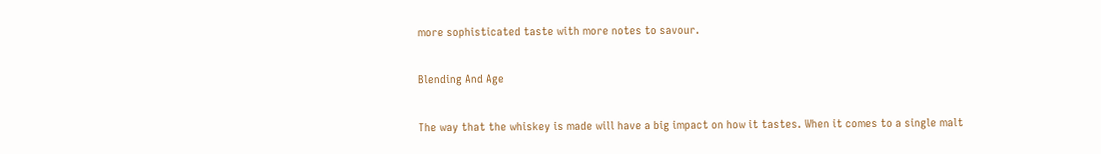more sophisticated taste with more notes to savour.

Blending And Age

The way that the whiskey is made will have a big impact on how it tastes. When it comes to a single malt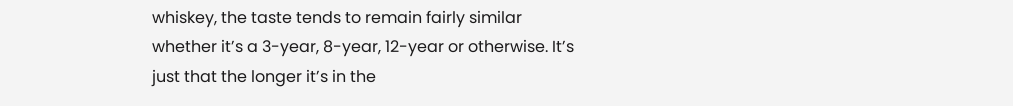whiskey, the taste tends to remain fairly similar whether it’s a 3-year, 8-year, 12-year or otherwise. It’s just that the longer it’s in the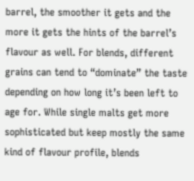barrel, the smoother it gets and the more it gets the hints of the barrel’s flavour as well. For blends, different grains can tend to “dominate” the taste depending on how long it’s been left to age for. While single malts get more sophisticated but keep mostly the same kind of flavour profile, blends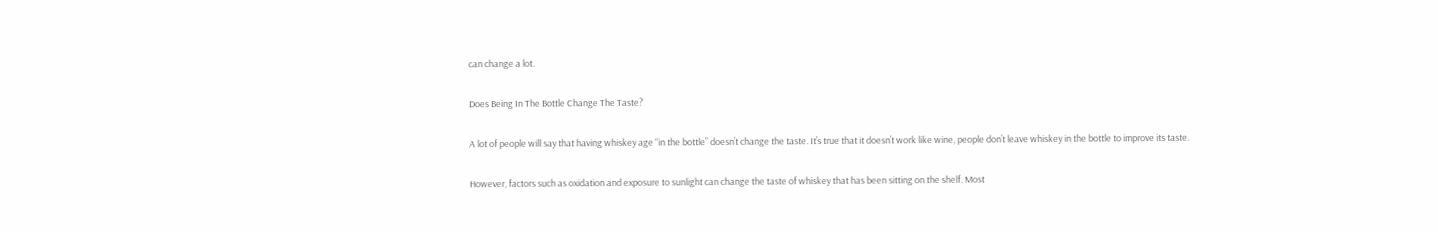can change a lot.

Does Being In The Bottle Change The Taste?

A lot of people will say that having whiskey age “in the bottle” doesn’t change the taste. It’s true that it doesn’t work like wine, people don’t leave whiskey in the bottle to improve its taste.

However, factors such as oxidation and exposure to sunlight can change the taste of whiskey that has been sitting on the shelf. Most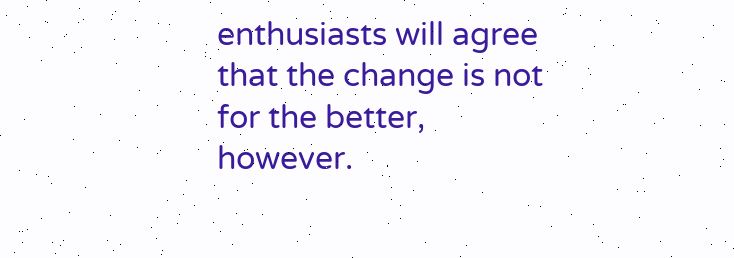enthusiasts will agree that the change is not for the better, however.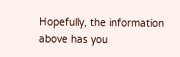Hopefully, the information above has you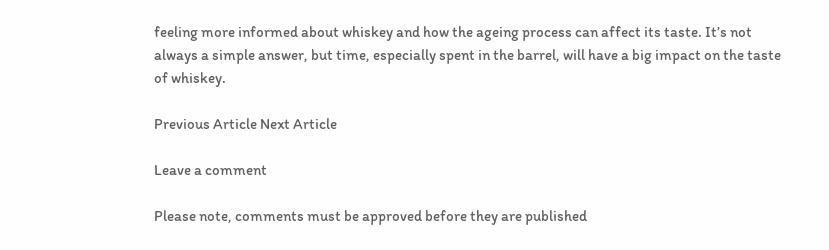feeling more informed about whiskey and how the ageing process can affect its taste. It’s not always a simple answer, but time, especially spent in the barrel, will have a big impact on the taste of whiskey.

Previous Article Next Article

Leave a comment

Please note, comments must be approved before they are published